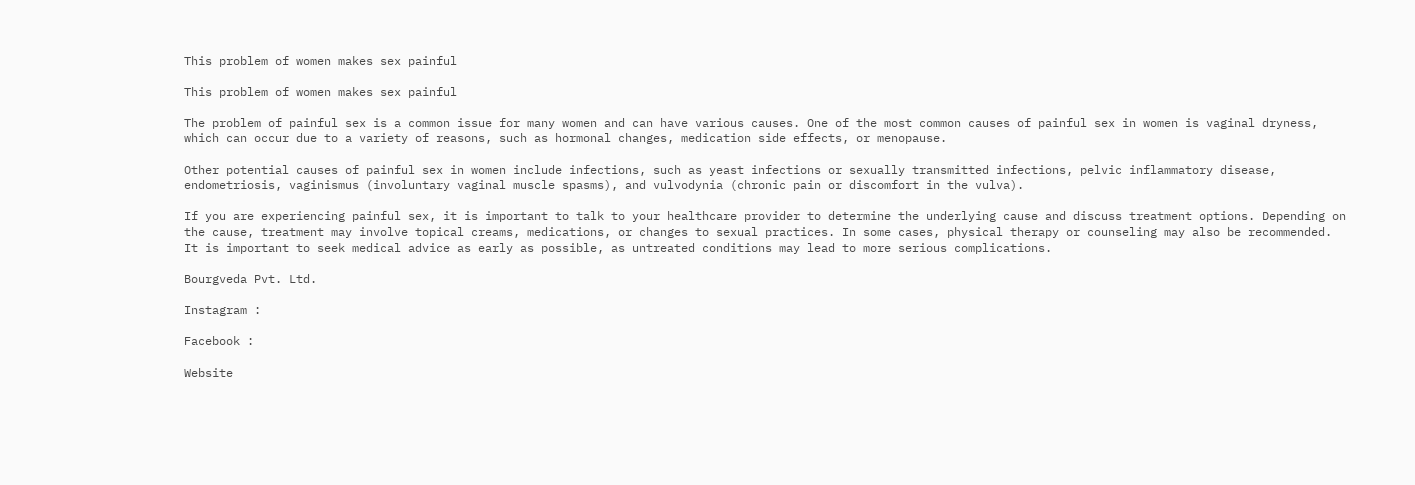This problem of women makes sex painful

This problem of women makes sex painful

The problem of painful sex is a common issue for many women and can have various causes. One of the most common causes of painful sex in women is vaginal dryness, which can occur due to a variety of reasons, such as hormonal changes, medication side effects, or menopause.

Other potential causes of painful sex in women include infections, such as yeast infections or sexually transmitted infections, pelvic inflammatory disease, endometriosis, vaginismus (involuntary vaginal muscle spasms), and vulvodynia (chronic pain or discomfort in the vulva).

If you are experiencing painful sex, it is important to talk to your healthcare provider to determine the underlying cause and discuss treatment options. Depending on the cause, treatment may involve topical creams, medications, or changes to sexual practices. In some cases, physical therapy or counseling may also be recommended. It is important to seek medical advice as early as possible, as untreated conditions may lead to more serious complications.

Bourgveda Pvt. Ltd.

Instagram :

Facebook :

Website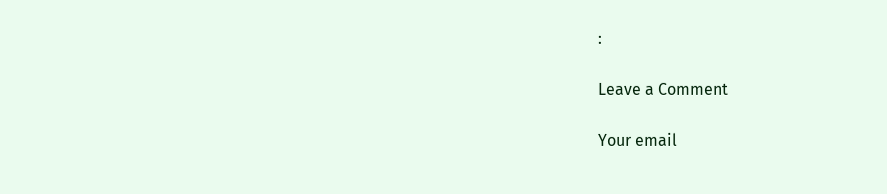:

Leave a Comment

Your email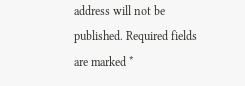address will not be published. Required fields are marked *